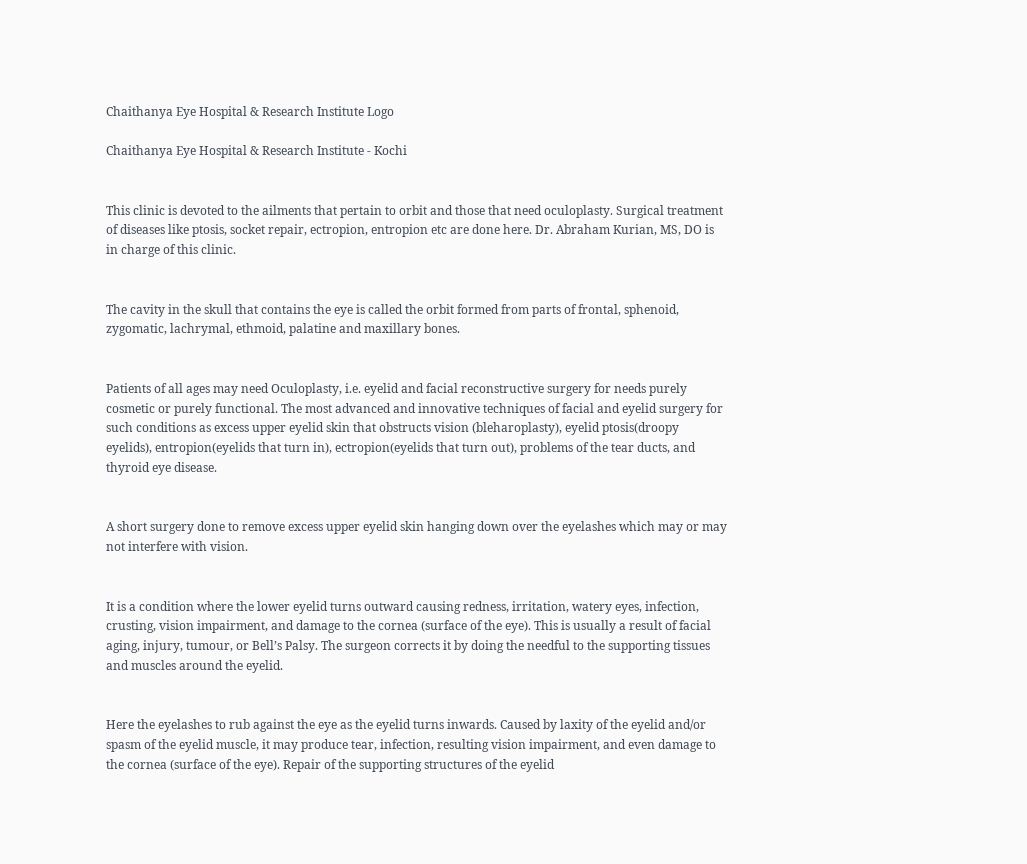Chaithanya Eye Hospital & Research Institute Logo

Chaithanya Eye Hospital & Research Institute - Kochi


This clinic is devoted to the ailments that pertain to orbit and those that need oculoplasty. Surgical treatment of diseases like ptosis, socket repair, ectropion, entropion etc are done here. Dr. Abraham Kurian, MS, DO is in charge of this clinic.


The cavity in the skull that contains the eye is called the orbit formed from parts of frontal, sphenoid, zygomatic, lachrymal, ethmoid, palatine and maxillary bones.


Patients of all ages may need Oculoplasty, i.e. eyelid and facial reconstructive surgery for needs purely cosmetic or purely functional. The most advanced and innovative techniques of facial and eyelid surgery for such conditions as excess upper eyelid skin that obstructs vision (bleharoplasty), eyelid ptosis(droopy eyelids), entropion(eyelids that turn in), ectropion(eyelids that turn out), problems of the tear ducts, and thyroid eye disease.


A short surgery done to remove excess upper eyelid skin hanging down over the eyelashes which may or may not interfere with vision.


It is a condition where the lower eyelid turns outward causing redness, irritation, watery eyes, infection, crusting, vision impairment, and damage to the cornea (surface of the eye). This is usually a result of facial aging, injury, tumour, or Bell’s Palsy. The surgeon corrects it by doing the needful to the supporting tissues and muscles around the eyelid.


Here the eyelashes to rub against the eye as the eyelid turns inwards. Caused by laxity of the eyelid and/or spasm of the eyelid muscle, it may produce tear, infection, resulting vision impairment, and even damage to the cornea (surface of the eye). Repair of the supporting structures of the eyelid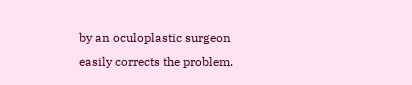by an oculoplastic surgeon easily corrects the problem.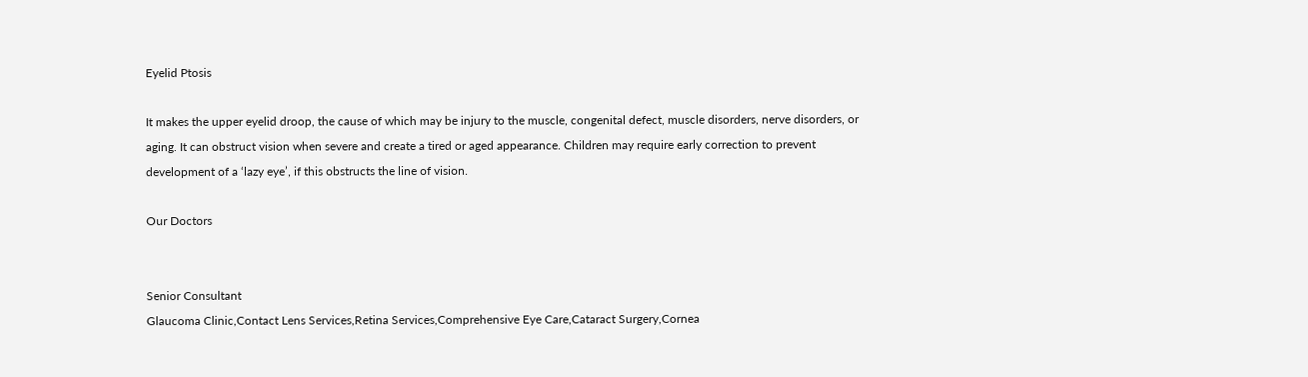Eyelid Ptosis

It makes the upper eyelid droop, the cause of which may be injury to the muscle, congenital defect, muscle disorders, nerve disorders, or aging. It can obstruct vision when severe and create a tired or aged appearance. Children may require early correction to prevent development of a ‘lazy eye’, if this obstructs the line of vision.

Our Doctors


Senior Consultant
Glaucoma Clinic,Contact Lens Services,Retina Services,Comprehensive Eye Care,Cataract Surgery,Cornea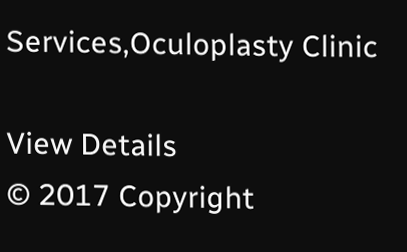Services,Oculoplasty Clinic

View Details
© 2017 Copyright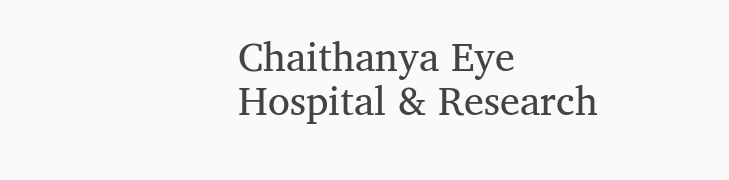Chaithanya Eye Hospital & Research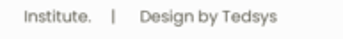Institute.     |      Design by Tedsys